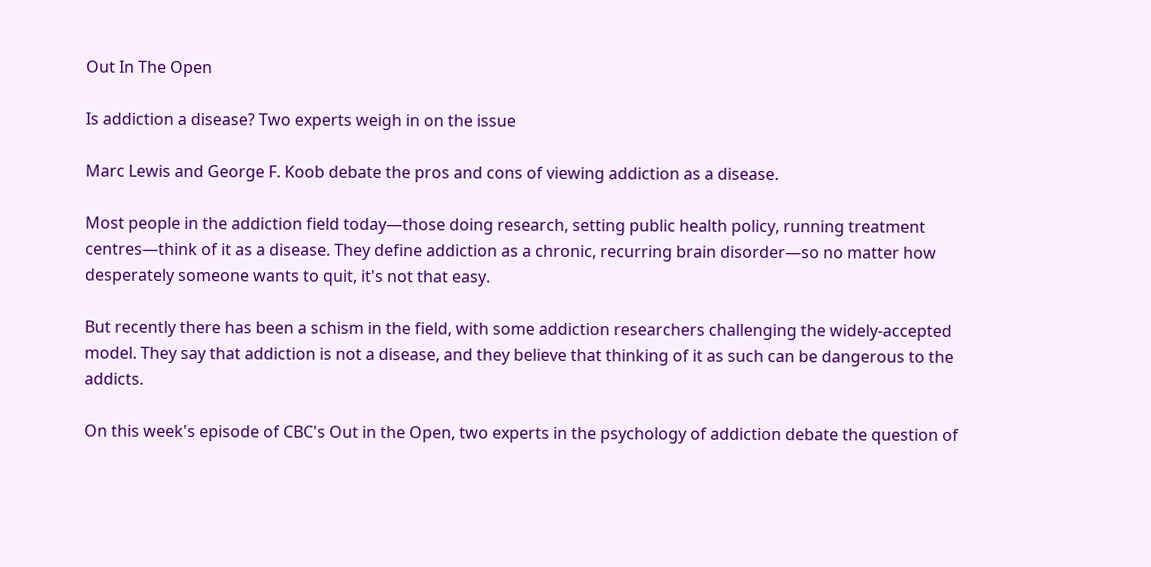Out In The Open

Is addiction a disease? Two experts weigh in on the issue

Marc Lewis and George F. Koob debate the pros and cons of viewing addiction as a disease.

Most people in the addiction field today—those doing research, setting public health policy, running treatment centres—think of it as a disease. They define addiction as a chronic, recurring brain disorder—so no matter how desperately someone wants to quit, it's not that easy.

But recently there has been a schism in the field, with some addiction researchers challenging the widely-accepted model. They say that addiction is not a disease, and they believe that thinking of it as such can be dangerous to the addicts.

On this week's episode of CBC's Out in the Open, two experts in the psychology of addiction debate the question of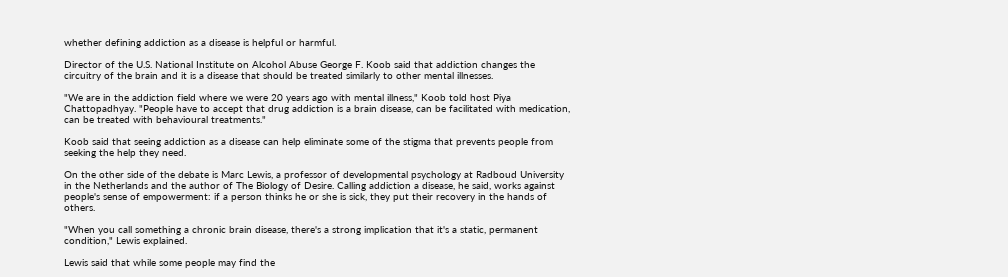whether defining addiction as a disease is helpful or harmful.

Director of the U.S. National Institute on Alcohol Abuse George F. Koob said that addiction changes the circuitry of the brain and it is a disease that should be treated similarly to other mental illnesses.

"We are in the addiction field where we were 20 years ago with mental illness," Koob told host Piya Chattopadhyay. "People have to accept that drug addiction is a brain disease, can be facilitated with medication, can be treated with behavioural treatments."

Koob said that seeing addiction as a disease can help eliminate some of the stigma that prevents people from seeking the help they need.

On the other side of the debate is Marc Lewis, a professor of developmental psychology at Radboud University in the Netherlands and the author of The Biology of Desire. Calling addiction a disease, he said, works against people's sense of empowerment: if a person thinks he or she is sick, they put their recovery in the hands of others.

"When you call something a chronic brain disease, there's a strong implication that it's a static, permanent condition," Lewis explained.

Lewis said that while some people may find the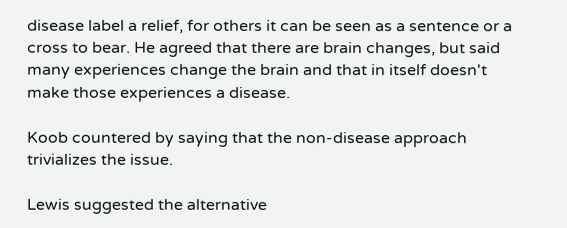disease label a relief, for others it can be seen as a sentence or a cross to bear. He agreed that there are brain changes, but said many experiences change the brain and that in itself doesn't make those experiences a disease.

Koob countered by saying that the non-disease approach trivializes the issue.

Lewis suggested the alternative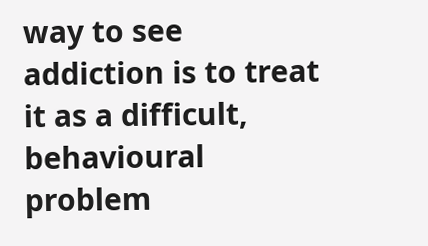way to see addiction is to treat it as a difficult, behavioural problem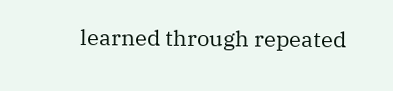learned through repeated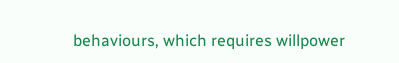behaviours, which requires willpower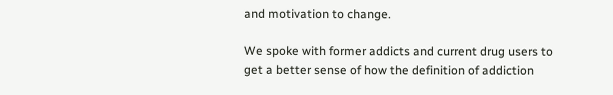and motivation to change.

We spoke with former addicts and current drug users to get a better sense of how the definition of addiction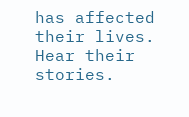has affected their lives. Hear their stories.